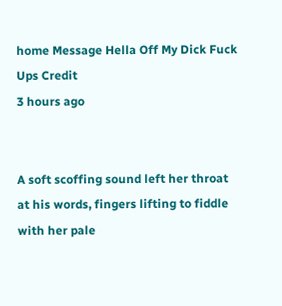home Message Hella Off My Dick Fuck Ups Credit
3 hours ago


A soft scoffing sound left her throat at his words, fingers lifting to fiddle with her pale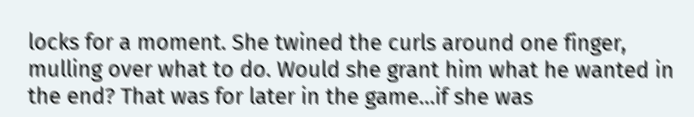locks for a moment. She twined the curls around one finger, mulling over what to do. Would she grant him what he wanted in the end? That was for later in the game…if she was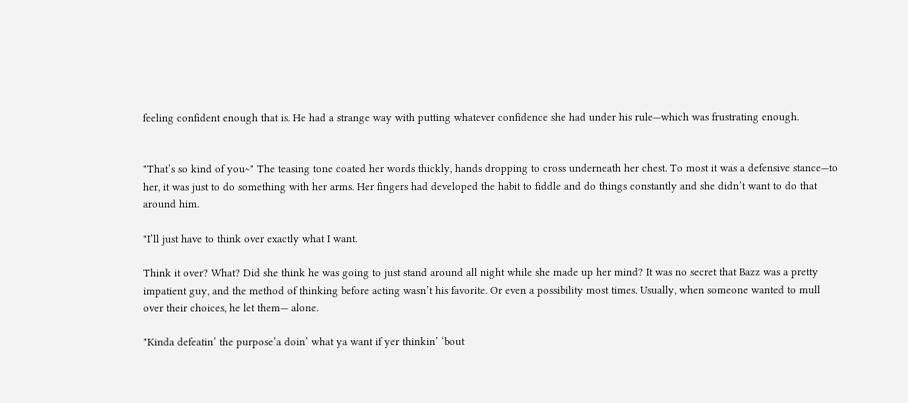feeling confident enough that is. He had a strange way with putting whatever confidence she had under his rule—which was frustrating enough.


"That’s so kind of you~" The teasing tone coated her words thickly, hands dropping to cross underneath her chest. To most it was a defensive stance—to her, it was just to do something with her arms. Her fingers had developed the habit to fiddle and do things constantly and she didn’t want to do that around him.

"I’ll just have to think over exactly what I want.

Think it over? What? Did she think he was going to just stand around all night while she made up her mind? It was no secret that Bazz was a pretty impatient guy, and the method of thinking before acting wasn’t his favorite. Or even a possibility most times. Usually, when someone wanted to mull over their choices, he let them— alone.

"Kinda defeatin’ the purpose’a doin’ what ya want if yer thinkin’ ‘bout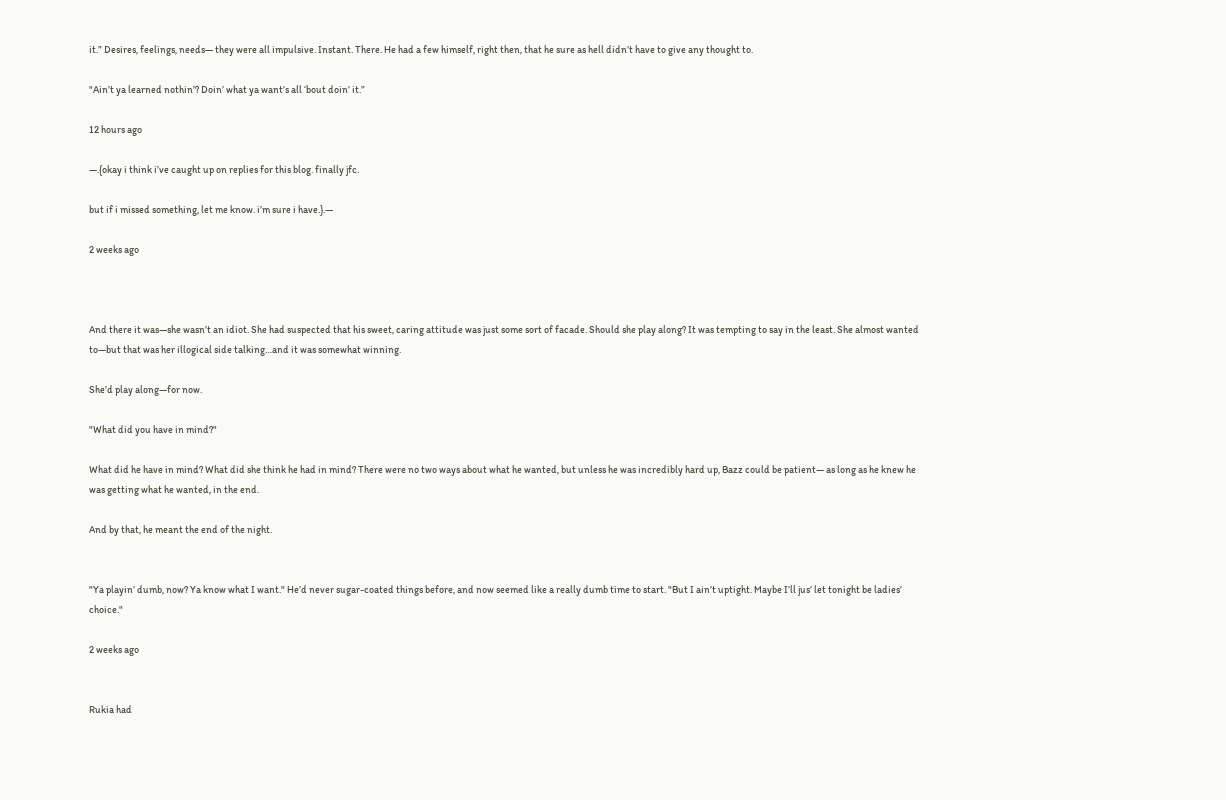it.” Desires, feelings, needs— they were all impulsive. Instant. There. He had a few himself, right then, that he sure as hell didn’t have to give any thought to.

"Ain’t ya learned nothin’? Doin’ what ya want’s all ‘bout doin’ it.”

12 hours ago

—.{okay i think i’ve caught up on replies for this blog. finally jfc.

but if i missed something, let me know. i’m sure i have.}.—

2 weeks ago



And there it was—she wasn’t an idiot. She had suspected that his sweet, caring attitude was just some sort of facade. Should she play along? It was tempting to say in the least. She almost wanted to—but that was her illogical side talking…and it was somewhat winning.

She’d play along—for now.

"What did you have in mind?"

What did he have in mind? What did she think he had in mind? There were no two ways about what he wanted, but unless he was incredibly hard up, Bazz could be patient— as long as he knew he was getting what he wanted, in the end.

And by that, he meant the end of the night.


"Ya playin’ dumb, now? Ya know what I want." He’d never sugar-coated things before, and now seemed like a really dumb time to start. "But I ain’t uptight. Maybe I’ll jus’ let tonight be ladies’ choice."

2 weeks ago


Rukia had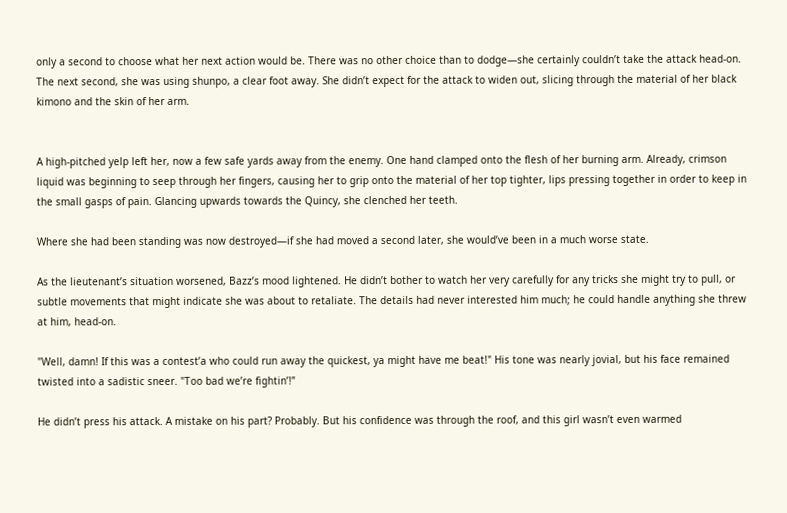only a second to choose what her next action would be. There was no other choice than to dodge—she certainly couldn’t take the attack head-on. The next second, she was using shunpo, a clear foot away. She didn’t expect for the attack to widen out, slicing through the material of her black kimono and the skin of her arm.


A high-pitched yelp left her, now a few safe yards away from the enemy. One hand clamped onto the flesh of her burning arm. Already, crimson liquid was beginning to seep through her fingers, causing her to grip onto the material of her top tighter, lips pressing together in order to keep in the small gasps of pain. Glancing upwards towards the Quincy, she clenched her teeth.

Where she had been standing was now destroyed—if she had moved a second later, she would’ve been in a much worse state.

As the lieutenant’s situation worsened, Bazz’s mood lightened. He didn’t bother to watch her very carefully for any tricks she might try to pull, or subtle movements that might indicate she was about to retaliate. The details had never interested him much; he could handle anything she threw at him, head-on.

"Well, damn! If this was a contest’a who could run away the quickest, ya might have me beat!" His tone was nearly jovial, but his face remained twisted into a sadistic sneer. "Too bad we’re fightin’!”

He didn’t press his attack. A mistake on his part? Probably. But his confidence was through the roof, and this girl wasn’t even warmed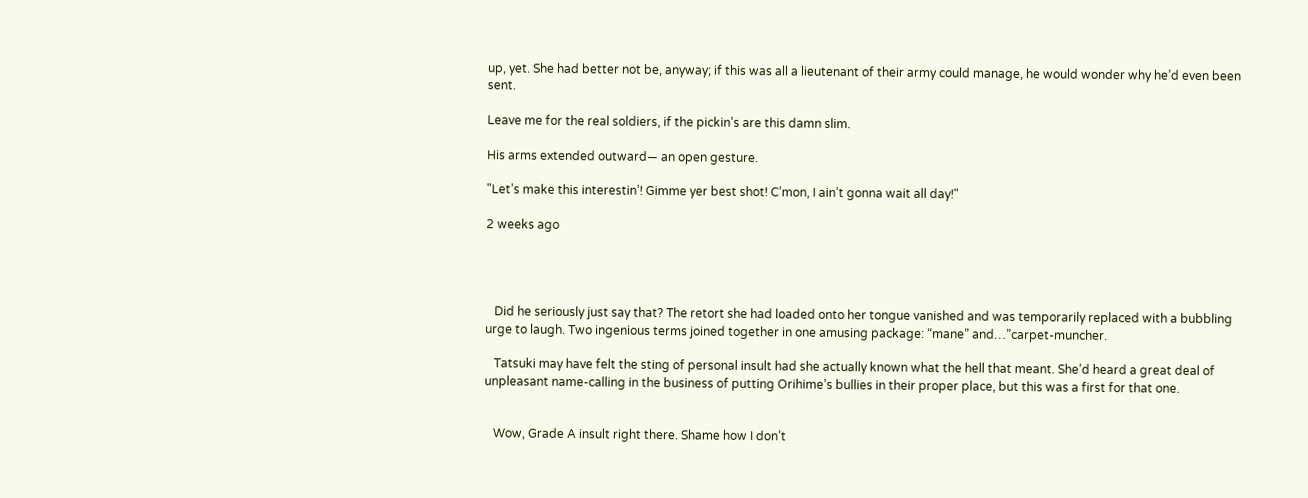up, yet. She had better not be, anyway; if this was all a lieutenant of their army could manage, he would wonder why he’d even been sent.

Leave me for the real soldiers, if the pickin’s are this damn slim.

His arms extended outward— an open gesture.

"Let’s make this interestin’! Gimme yer best shot! C’mon, I ain’t gonna wait all day!"

2 weeks ago




   Did he seriously just say that? The retort she had loaded onto her tongue vanished and was temporarily replaced with a bubbling urge to laugh. Two ingenious terms joined together in one amusing package: “mane” and…”carpet-muncher.

   Tatsuki may have felt the sting of personal insult had she actually known what the hell that meant. She’d heard a great deal of unpleasant name-calling in the business of putting Orihime’s bullies in their proper place, but this was a first for that one.


   Wow, Grade A insult right there. Shame how I don’t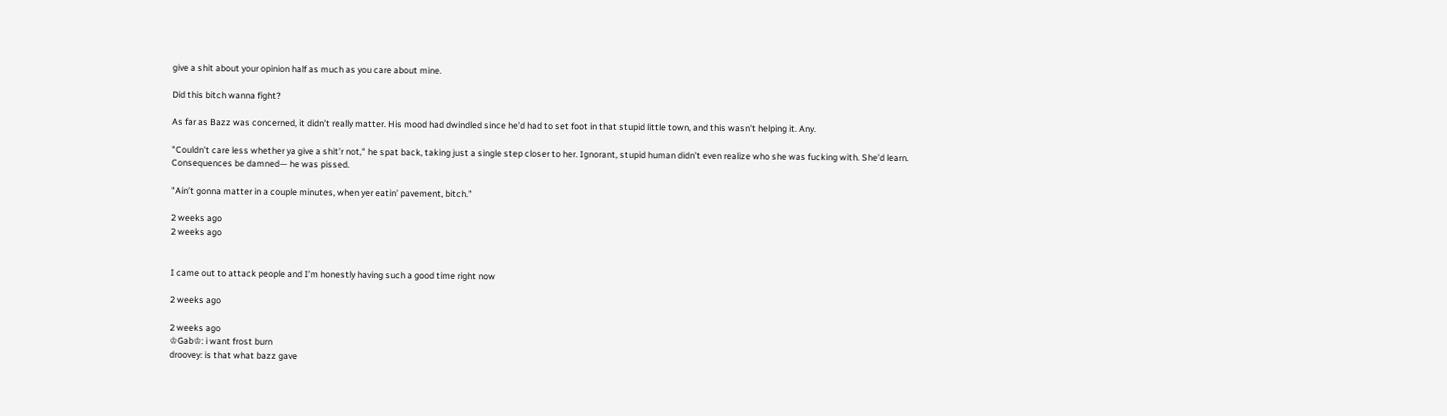give a shit about your opinion half as much as you care about mine.

Did this bitch wanna fight?

As far as Bazz was concerned, it didn’t really matter. His mood had dwindled since he’d had to set foot in that stupid little town, and this wasn’t helping it. Any.

"Couldn’t care less whether ya give a shit’r not," he spat back, taking just a single step closer to her. Ignorant, stupid human didn’t even realize who she was fucking with. She’d learn. Consequences be damned— he was pissed.

"Ain’t gonna matter in a couple minutes, when yer eatin’ pavement, bitch.”

2 weeks ago
2 weeks ago


I came out to attack people and I’m honestly having such a good time right now

2 weeks ago

2 weeks ago
♔Gab♔: i want frost burn
droovey: is that what bazz gave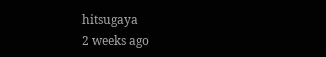hitsugaya
2 weeks ago